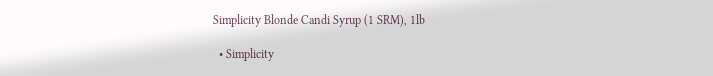Simplicity Blonde Candi Syrup (1 SRM), 1lb

  • Simplicity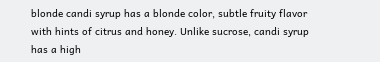blonde candi syrup has a blonde color, subtle fruity flavor with hints of citrus and honey. Unlike sucrose, candi syrup has a high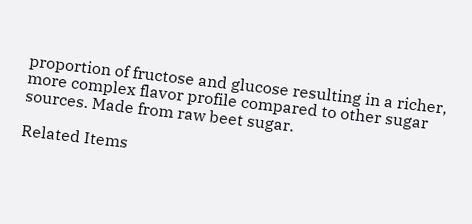proportion of fructose and glucose resulting in a richer, more complex flavor profile compared to other sugar sources. Made from raw beet sugar.

Related Items